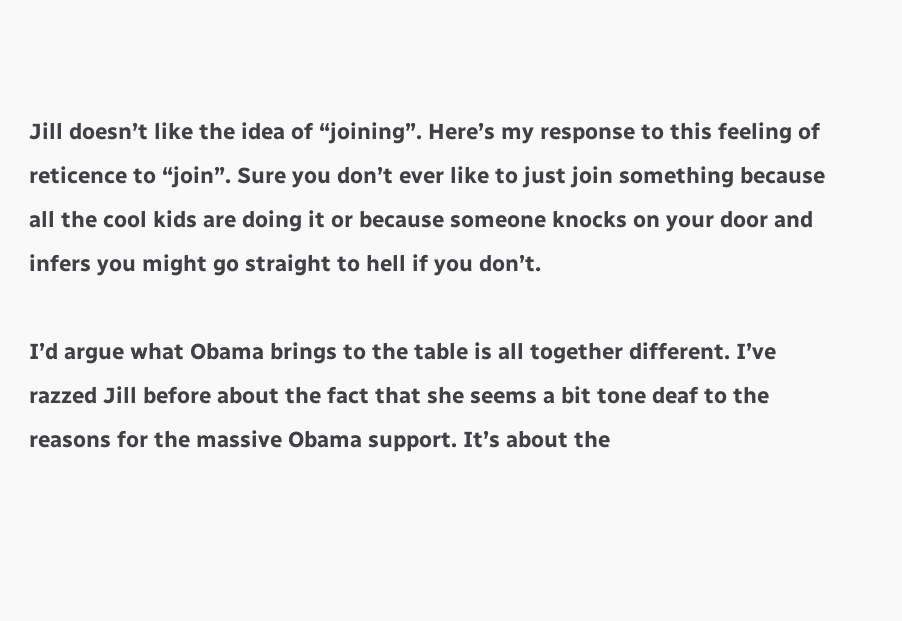Jill doesn’t like the idea of “joining”. Here’s my response to this feeling of reticence to “join”. Sure you don’t ever like to just join something because all the cool kids are doing it or because someone knocks on your door and infers you might go straight to hell if you don’t.

I’d argue what Obama brings to the table is all together different. I’ve razzed Jill before about the fact that she seems a bit tone deaf to the reasons for the massive Obama support. It’s about the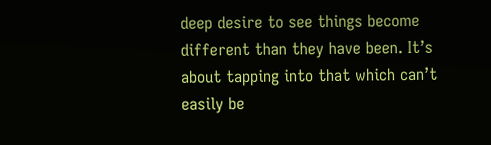deep desire to see things become different than they have been. It’s about tapping into that which can’t easily be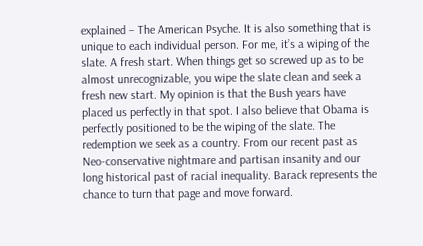explained – The American Psyche. It is also something that is unique to each individual person. For me, it’s a wiping of the slate. A fresh start. When things get so screwed up as to be almost unrecognizable, you wipe the slate clean and seek a fresh new start. My opinion is that the Bush years have placed us perfectly in that spot. I also believe that Obama is perfectly positioned to be the wiping of the slate. The redemption we seek as a country. From our recent past as Neo-conservative nightmare and partisan insanity and our long historical past of racial inequality. Barack represents the chance to turn that page and move forward.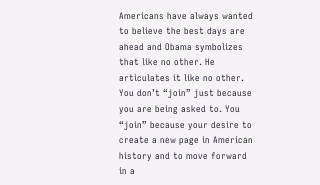Americans have always wanted to believe the best days are ahead and Obama symbolizes that like no other. He articulates it like no other. You don’t “join” just because you are being asked to. You “join” because your desire to create a new page in American history and to move forward in a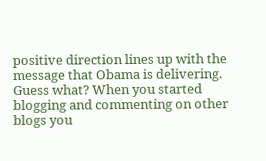positive direction lines up with the message that Obama is delivering. Guess what? When you started blogging and commenting on other blogs you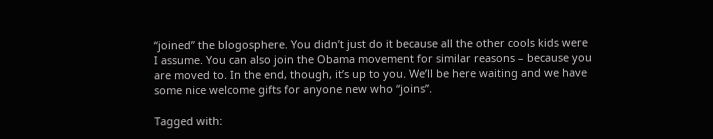“joined” the blogosphere. You didn’t just do it because all the other cools kids were I assume. You can also join the Obama movement for similar reasons – because you are moved to. In the end, though, it’s up to you. We’ll be here waiting and we have some nice welcome gifts for anyone new who “joins”.

Tagged with: